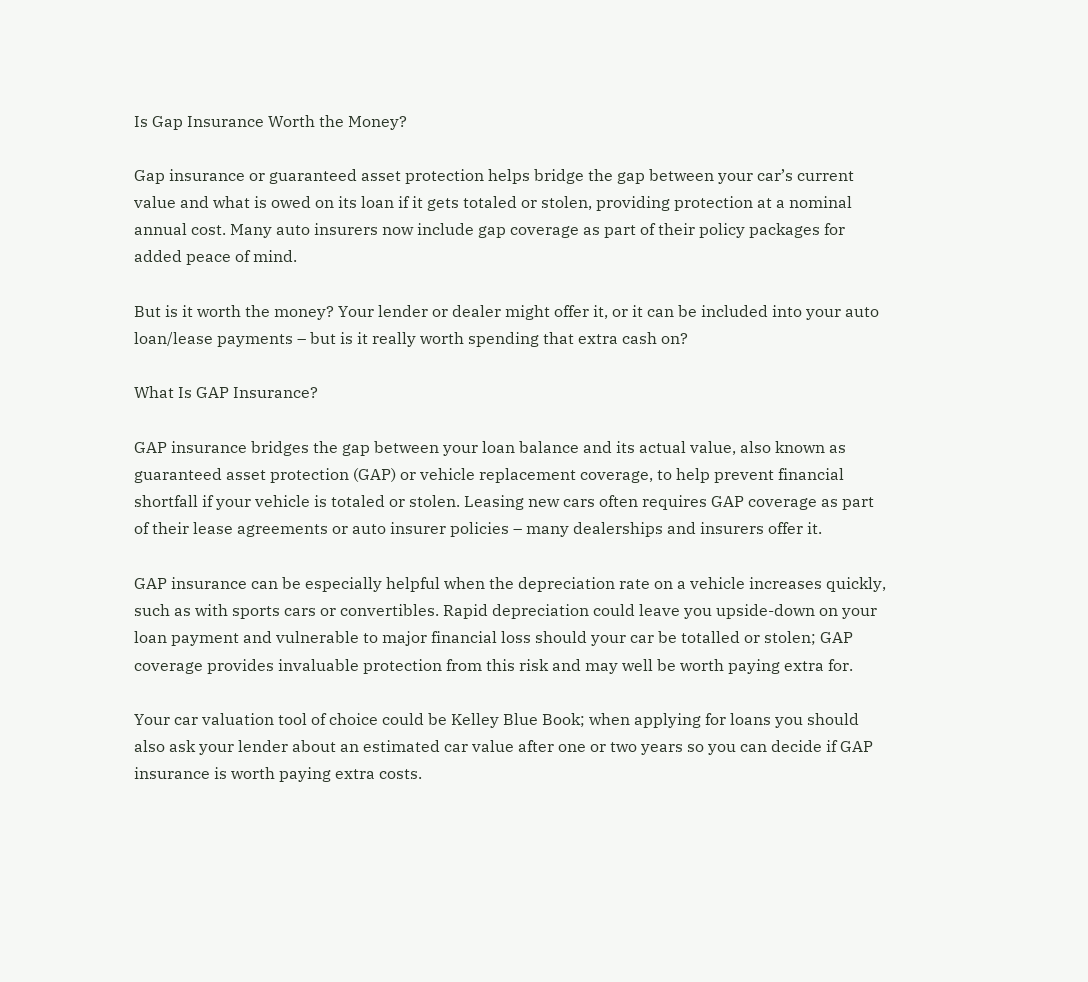Is Gap Insurance Worth the Money?

Gap insurance or guaranteed asset protection helps bridge the gap between your car’s current value and what is owed on its loan if it gets totaled or stolen, providing protection at a nominal annual cost. Many auto insurers now include gap coverage as part of their policy packages for added peace of mind.

But is it worth the money? Your lender or dealer might offer it, or it can be included into your auto loan/lease payments – but is it really worth spending that extra cash on?

What Is GAP Insurance?

GAP insurance bridges the gap between your loan balance and its actual value, also known as guaranteed asset protection (GAP) or vehicle replacement coverage, to help prevent financial shortfall if your vehicle is totaled or stolen. Leasing new cars often requires GAP coverage as part of their lease agreements or auto insurer policies – many dealerships and insurers offer it.

GAP insurance can be especially helpful when the depreciation rate on a vehicle increases quickly, such as with sports cars or convertibles. Rapid depreciation could leave you upside-down on your loan payment and vulnerable to major financial loss should your car be totalled or stolen; GAP coverage provides invaluable protection from this risk and may well be worth paying extra for.

Your car valuation tool of choice could be Kelley Blue Book; when applying for loans you should also ask your lender about an estimated car value after one or two years so you can decide if GAP insurance is worth paying extra costs.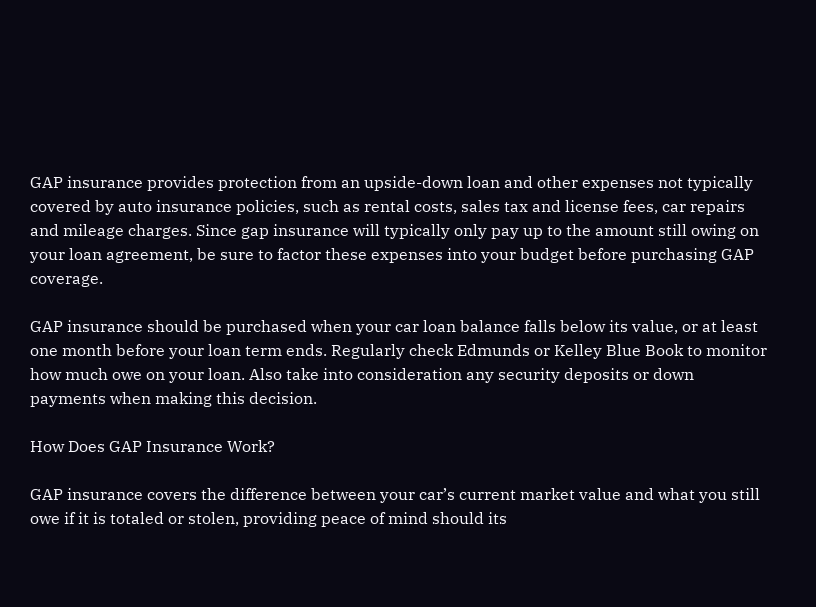GAP insurance provides protection from an upside-down loan and other expenses not typically covered by auto insurance policies, such as rental costs, sales tax and license fees, car repairs and mileage charges. Since gap insurance will typically only pay up to the amount still owing on your loan agreement, be sure to factor these expenses into your budget before purchasing GAP coverage.

GAP insurance should be purchased when your car loan balance falls below its value, or at least one month before your loan term ends. Regularly check Edmunds or Kelley Blue Book to monitor how much owe on your loan. Also take into consideration any security deposits or down payments when making this decision.

How Does GAP Insurance Work?

GAP insurance covers the difference between your car’s current market value and what you still owe if it is totaled or stolen, providing peace of mind should its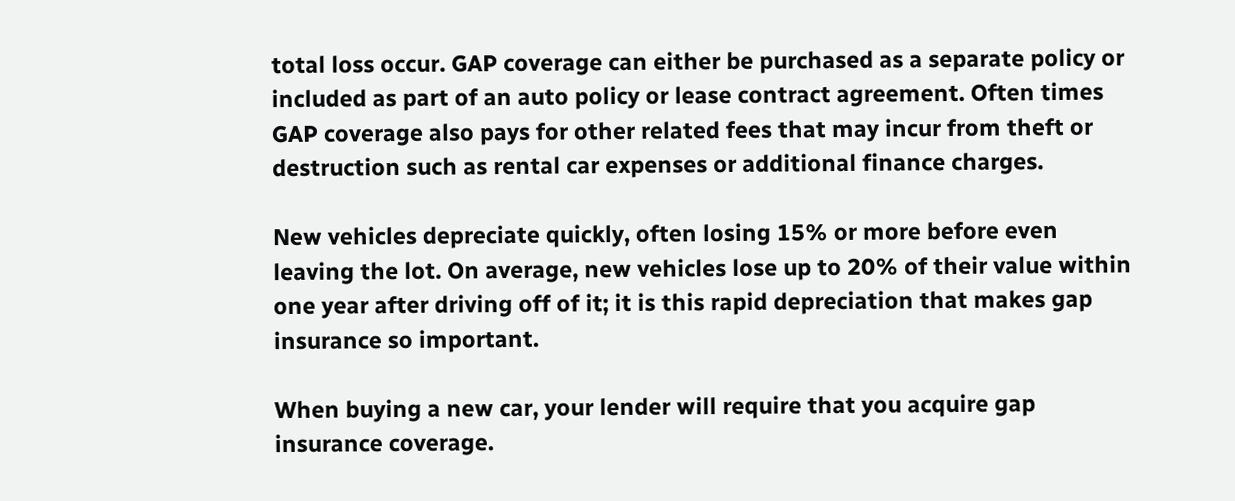total loss occur. GAP coverage can either be purchased as a separate policy or included as part of an auto policy or lease contract agreement. Often times GAP coverage also pays for other related fees that may incur from theft or destruction such as rental car expenses or additional finance charges.

New vehicles depreciate quickly, often losing 15% or more before even leaving the lot. On average, new vehicles lose up to 20% of their value within one year after driving off of it; it is this rapid depreciation that makes gap insurance so important.

When buying a new car, your lender will require that you acquire gap insurance coverage.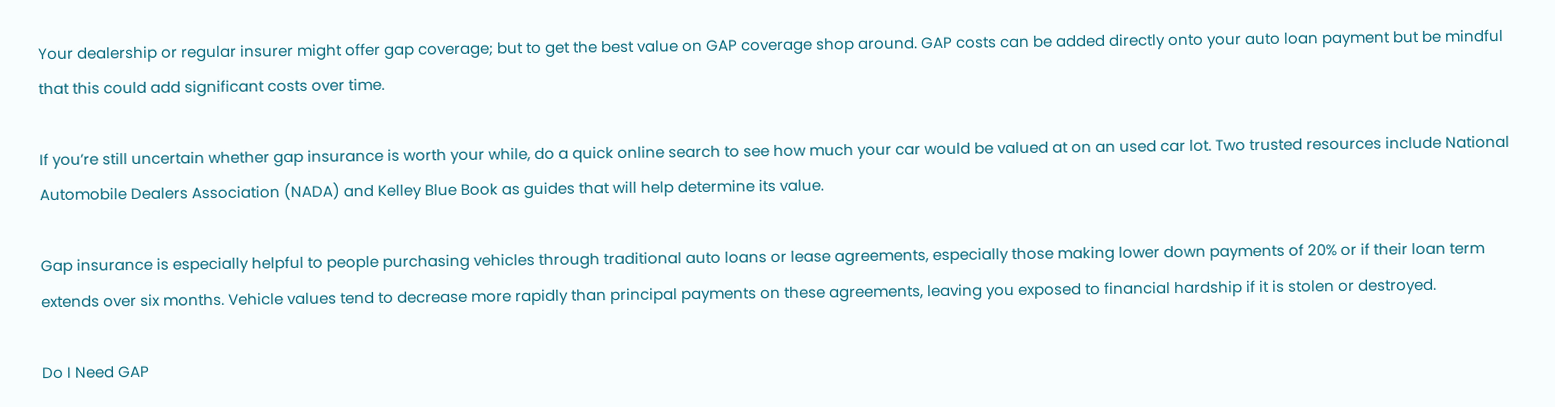Your dealership or regular insurer might offer gap coverage; but to get the best value on GAP coverage shop around. GAP costs can be added directly onto your auto loan payment but be mindful that this could add significant costs over time.

If you’re still uncertain whether gap insurance is worth your while, do a quick online search to see how much your car would be valued at on an used car lot. Two trusted resources include National Automobile Dealers Association (NADA) and Kelley Blue Book as guides that will help determine its value.

Gap insurance is especially helpful to people purchasing vehicles through traditional auto loans or lease agreements, especially those making lower down payments of 20% or if their loan term extends over six months. Vehicle values tend to decrease more rapidly than principal payments on these agreements, leaving you exposed to financial hardship if it is stolen or destroyed.

Do I Need GAP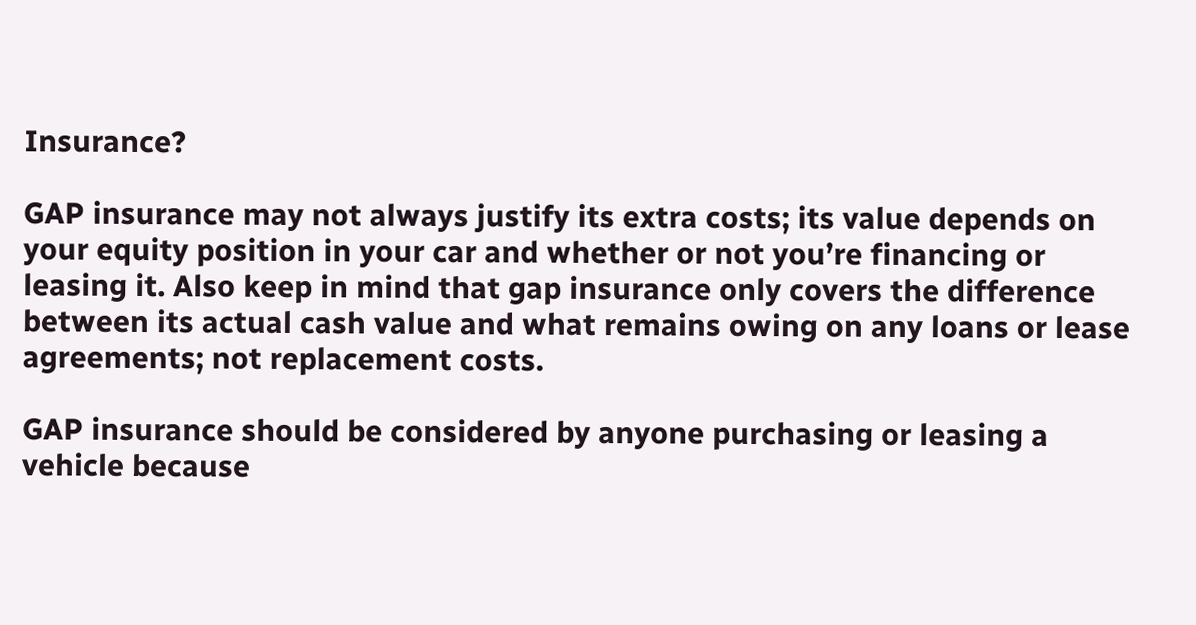Insurance?

GAP insurance may not always justify its extra costs; its value depends on your equity position in your car and whether or not you’re financing or leasing it. Also keep in mind that gap insurance only covers the difference between its actual cash value and what remains owing on any loans or lease agreements; not replacement costs.

GAP insurance should be considered by anyone purchasing or leasing a vehicle because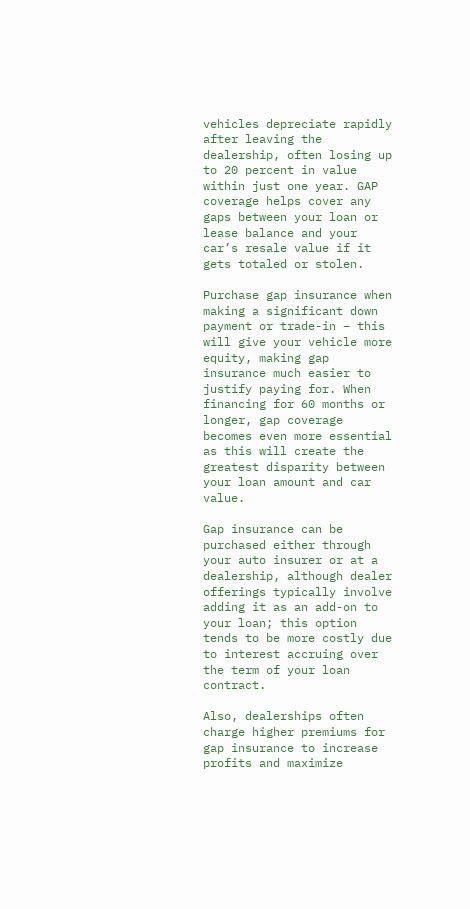vehicles depreciate rapidly after leaving the dealership, often losing up to 20 percent in value within just one year. GAP coverage helps cover any gaps between your loan or lease balance and your car’s resale value if it gets totaled or stolen.

Purchase gap insurance when making a significant down payment or trade-in – this will give your vehicle more equity, making gap insurance much easier to justify paying for. When financing for 60 months or longer, gap coverage becomes even more essential as this will create the greatest disparity between your loan amount and car value.

Gap insurance can be purchased either through your auto insurer or at a dealership, although dealer offerings typically involve adding it as an add-on to your loan; this option tends to be more costly due to interest accruing over the term of your loan contract.

Also, dealerships often charge higher premiums for gap insurance to increase profits and maximize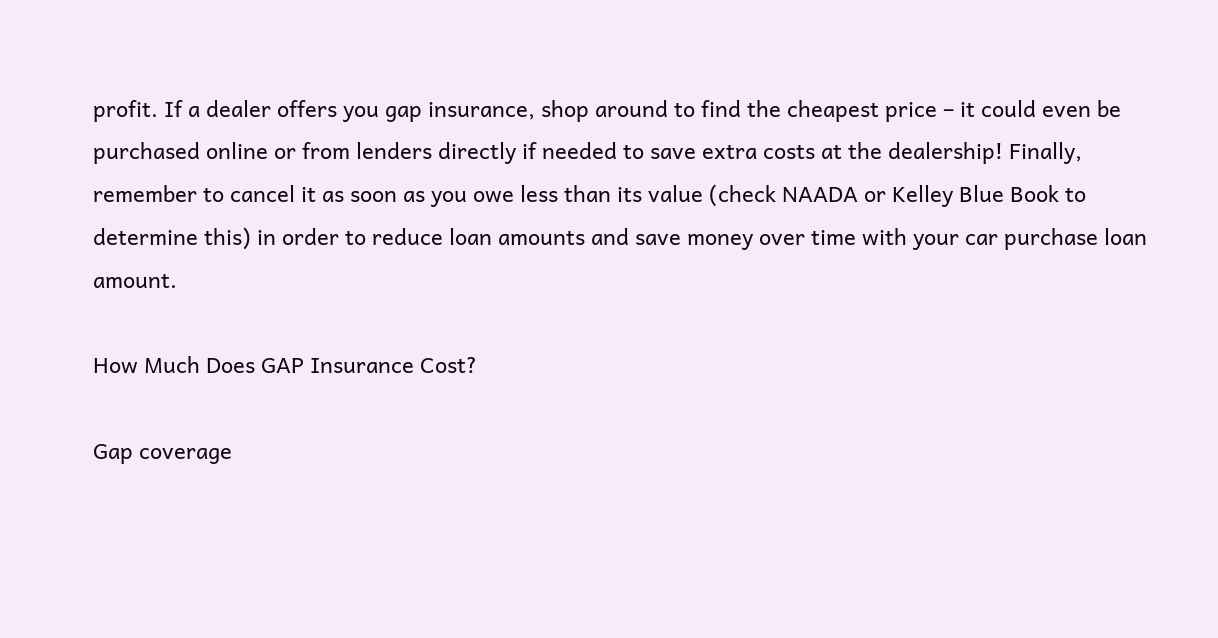profit. If a dealer offers you gap insurance, shop around to find the cheapest price – it could even be purchased online or from lenders directly if needed to save extra costs at the dealership! Finally, remember to cancel it as soon as you owe less than its value (check NAADA or Kelley Blue Book to determine this) in order to reduce loan amounts and save money over time with your car purchase loan amount.

How Much Does GAP Insurance Cost?

Gap coverage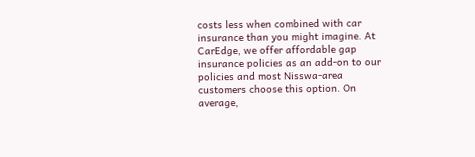costs less when combined with car insurance than you might imagine. At CarEdge, we offer affordable gap insurance policies as an add-on to our policies and most Nisswa-area customers choose this option. On average,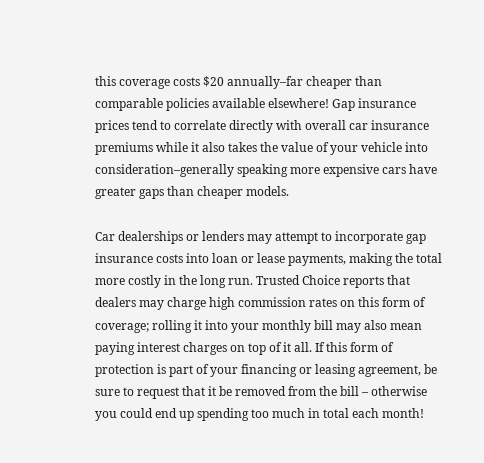this coverage costs $20 annually–far cheaper than comparable policies available elsewhere! Gap insurance prices tend to correlate directly with overall car insurance premiums while it also takes the value of your vehicle into consideration–generally speaking more expensive cars have greater gaps than cheaper models.

Car dealerships or lenders may attempt to incorporate gap insurance costs into loan or lease payments, making the total more costly in the long run. Trusted Choice reports that dealers may charge high commission rates on this form of coverage; rolling it into your monthly bill may also mean paying interest charges on top of it all. If this form of protection is part of your financing or leasing agreement, be sure to request that it be removed from the bill – otherwise you could end up spending too much in total each month!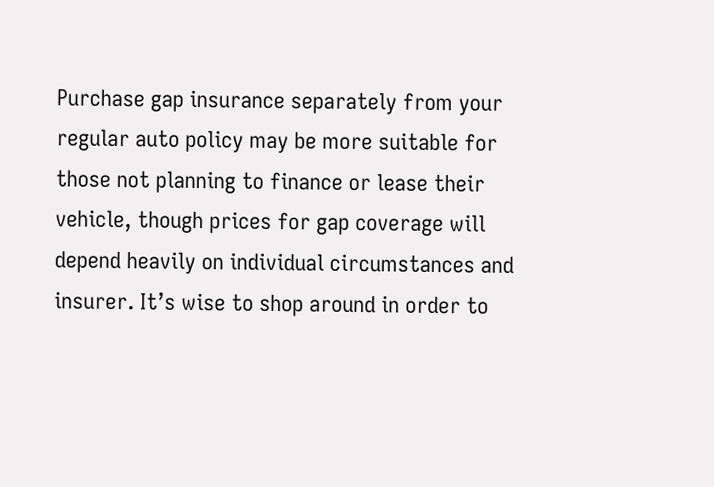Purchase gap insurance separately from your regular auto policy may be more suitable for those not planning to finance or lease their vehicle, though prices for gap coverage will depend heavily on individual circumstances and insurer. It’s wise to shop around in order to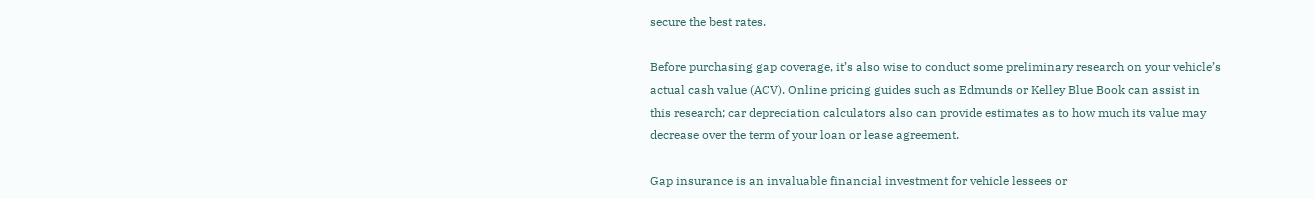secure the best rates.

Before purchasing gap coverage, it’s also wise to conduct some preliminary research on your vehicle’s actual cash value (ACV). Online pricing guides such as Edmunds or Kelley Blue Book can assist in this research; car depreciation calculators also can provide estimates as to how much its value may decrease over the term of your loan or lease agreement.

Gap insurance is an invaluable financial investment for vehicle lessees or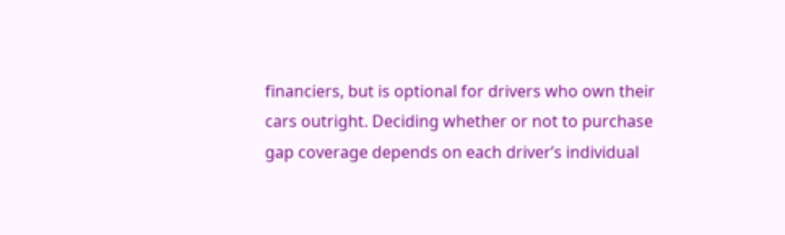financiers, but is optional for drivers who own their cars outright. Deciding whether or not to purchase gap coverage depends on each driver’s individual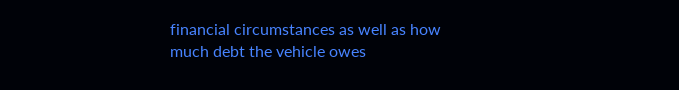financial circumstances as well as how much debt the vehicle owes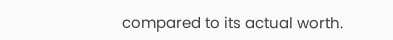compared to its actual worth.